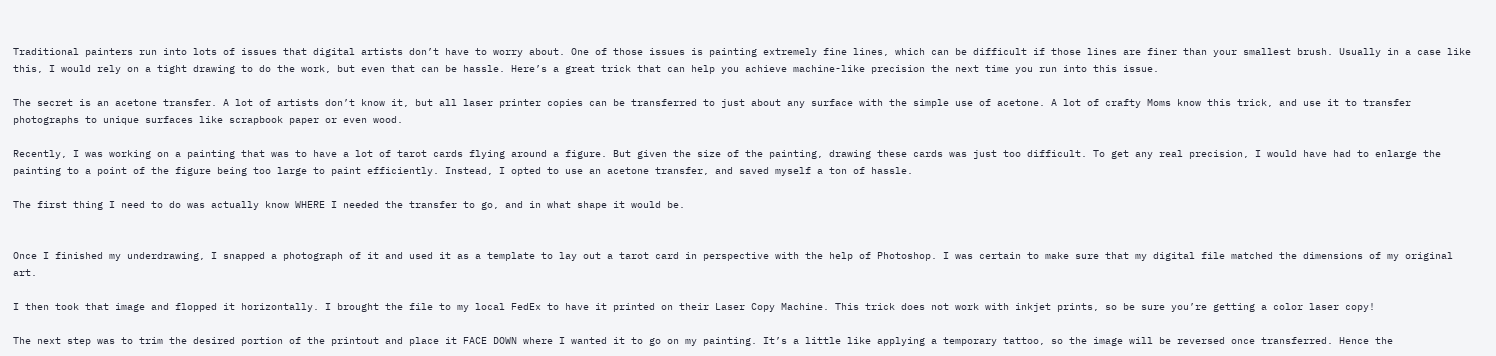Traditional painters run into lots of issues that digital artists don’t have to worry about. One of those issues is painting extremely fine lines, which can be difficult if those lines are finer than your smallest brush. Usually in a case like this, I would rely on a tight drawing to do the work, but even that can be hassle. Here’s a great trick that can help you achieve machine-like precision the next time you run into this issue.

The secret is an acetone transfer. A lot of artists don’t know it, but all laser printer copies can be transferred to just about any surface with the simple use of acetone. A lot of crafty Moms know this trick, and use it to transfer photographs to unique surfaces like scrapbook paper or even wood.

Recently, I was working on a painting that was to have a lot of tarot cards flying around a figure. But given the size of the painting, drawing these cards was just too difficult. To get any real precision, I would have had to enlarge the painting to a point of the figure being too large to paint efficiently. Instead, I opted to use an acetone transfer, and saved myself a ton of hassle.

The first thing I need to do was actually know WHERE I needed the transfer to go, and in what shape it would be.


Once I finished my underdrawing, I snapped a photograph of it and used it as a template to lay out a tarot card in perspective with the help of Photoshop. I was certain to make sure that my digital file matched the dimensions of my original art.

I then took that image and flopped it horizontally. I brought the file to my local FedEx to have it printed on their Laser Copy Machine. This trick does not work with inkjet prints, so be sure you’re getting a color laser copy!

The next step was to trim the desired portion of the printout and place it FACE DOWN where I wanted it to go on my painting. It’s a little like applying a temporary tattoo, so the image will be reversed once transferred. Hence the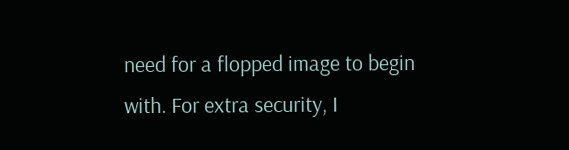need for a flopped image to begin with. For extra security, I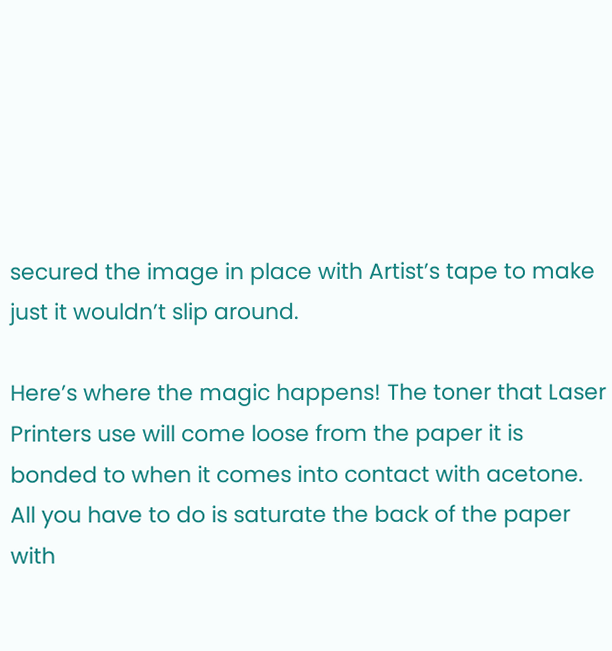secured the image in place with Artist’s tape to make just it wouldn’t slip around.

Here’s where the magic happens! The toner that Laser Printers use will come loose from the paper it is bonded to when it comes into contact with acetone. All you have to do is saturate the back of the paper with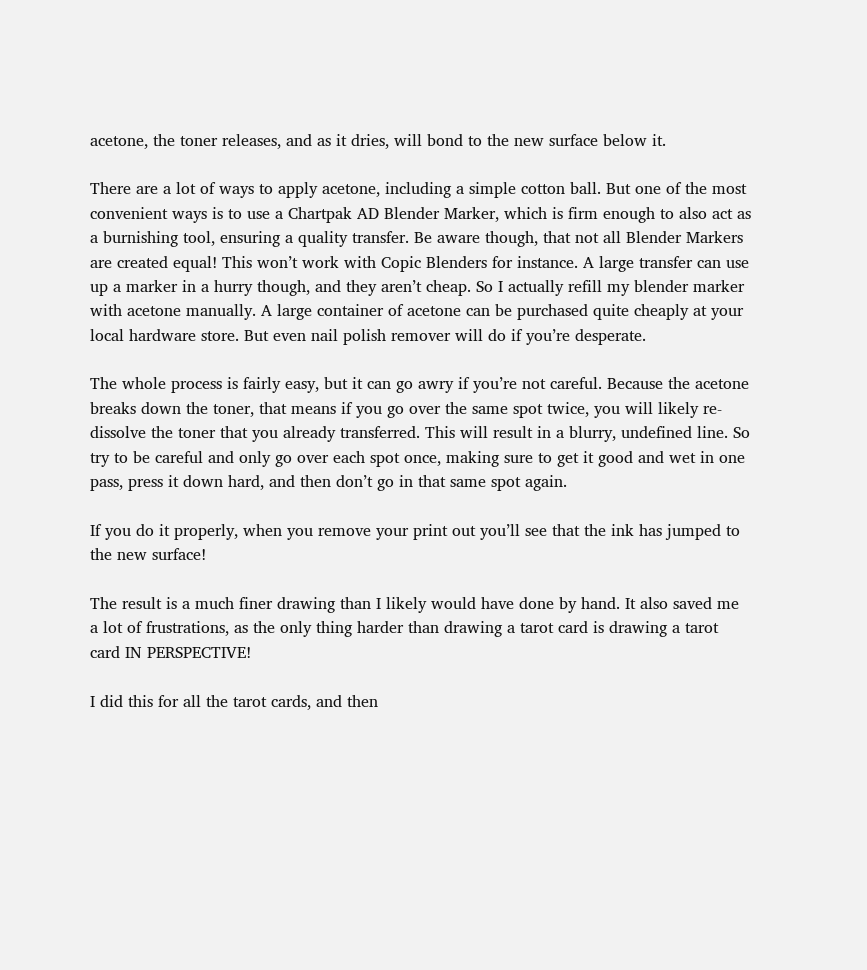acetone, the toner releases, and as it dries, will bond to the new surface below it.

There are a lot of ways to apply acetone, including a simple cotton ball. But one of the most convenient ways is to use a Chartpak AD Blender Marker, which is firm enough to also act as a burnishing tool, ensuring a quality transfer. Be aware though, that not all Blender Markers are created equal! This won’t work with Copic Blenders for instance. A large transfer can use up a marker in a hurry though, and they aren’t cheap. So I actually refill my blender marker with acetone manually. A large container of acetone can be purchased quite cheaply at your local hardware store. But even nail polish remover will do if you’re desperate.

The whole process is fairly easy, but it can go awry if you’re not careful. Because the acetone breaks down the toner, that means if you go over the same spot twice, you will likely re-dissolve the toner that you already transferred. This will result in a blurry, undefined line. So try to be careful and only go over each spot once, making sure to get it good and wet in one pass, press it down hard, and then don’t go in that same spot again.

If you do it properly, when you remove your print out you’ll see that the ink has jumped to the new surface!

The result is a much finer drawing than I likely would have done by hand. It also saved me a lot of frustrations, as the only thing harder than drawing a tarot card is drawing a tarot card IN PERSPECTIVE!

I did this for all the tarot cards, and then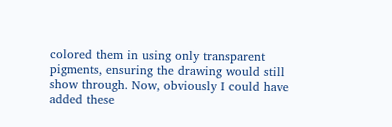colored them in using only transparent pigments, ensuring the drawing would still show through. Now, obviously I could have added these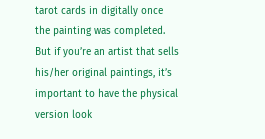tarot cards in digitally once the painting was completed. But if you’re an artist that sells his/her original paintings, it’s important to have the physical version look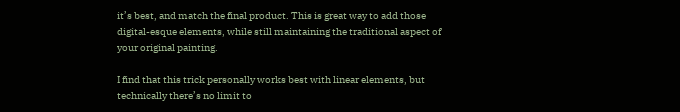it’s best, and match the final product. This is great way to add those digital-esque elements, while still maintaining the traditional aspect of your original painting.

I find that this trick personally works best with linear elements, but technically there’s no limit to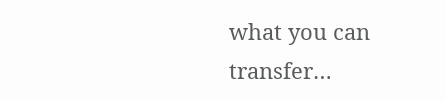what you can transfer…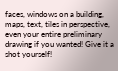faces, windows on a building, maps, text, tiles in perspective, even your entire preliminary drawing if you wanted! Give it a shot yourself!